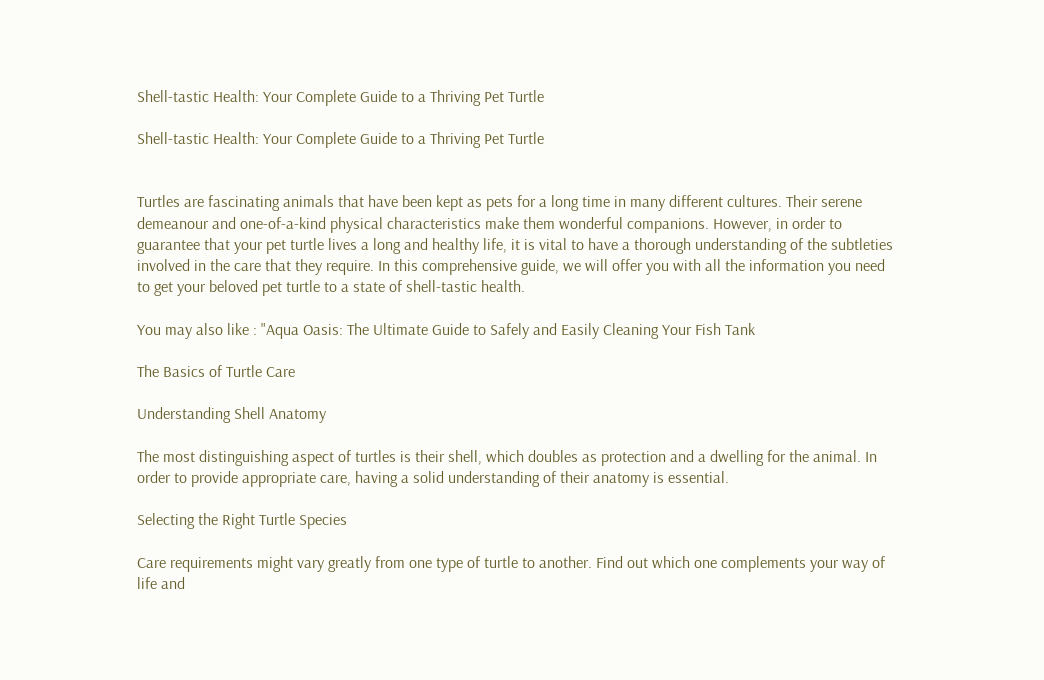Shell-tastic Health: Your Complete Guide to a Thriving Pet Turtle

Shell-tastic Health: Your Complete Guide to a Thriving Pet Turtle


Turtles are fascinating animals that have been kept as pets for a long time in many different cultures. Their serene demeanour and one-of-a-kind physical characteristics make them wonderful companions. However, in order to guarantee that your pet turtle lives a long and healthy life, it is vital to have a thorough understanding of the subtleties involved in the care that they require. In this comprehensive guide, we will offer you with all the information you need to get your beloved pet turtle to a state of shell-tastic health.

You may also like : "Aqua Oasis: The Ultimate Guide to Safely and Easily Cleaning Your Fish Tank

The Basics of Turtle Care

Understanding Shell Anatomy

The most distinguishing aspect of turtles is their shell, which doubles as protection and a dwelling for the animal. In order to provide appropriate care, having a solid understanding of their anatomy is essential.

Selecting the Right Turtle Species

Care requirements might vary greatly from one type of turtle to another. Find out which one complements your way of life and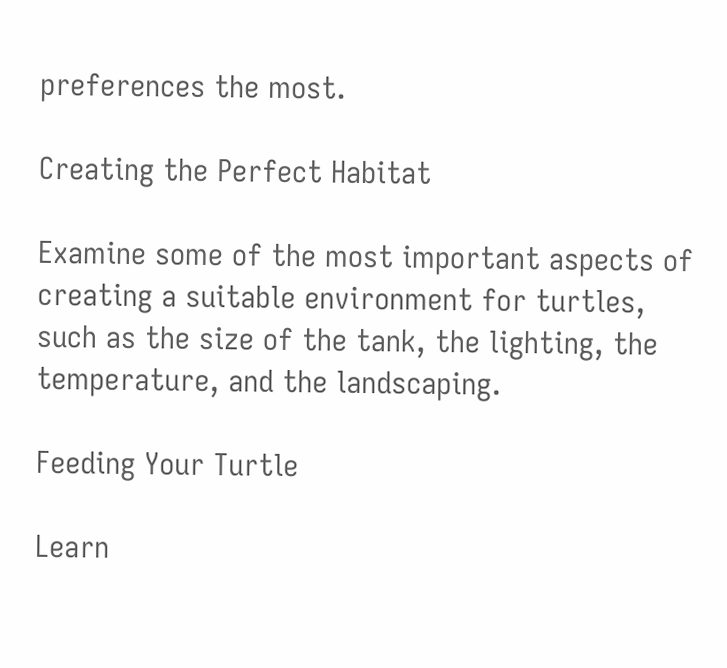preferences the most.

Creating the Perfect Habitat

Examine some of the most important aspects of creating a suitable environment for turtles, such as the size of the tank, the lighting, the temperature, and the landscaping.

Feeding Your Turtle

Learn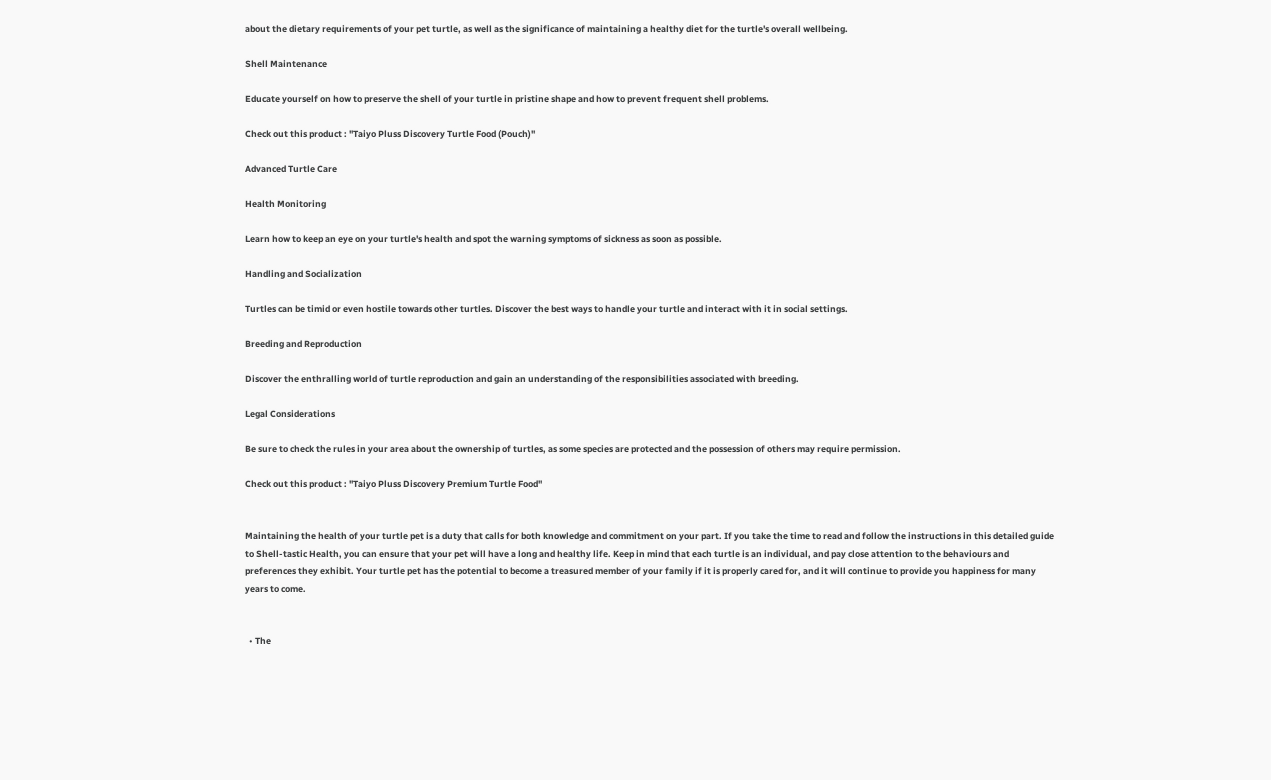about the dietary requirements of your pet turtle, as well as the significance of maintaining a healthy diet for the turtle's overall wellbeing.

Shell Maintenance

Educate yourself on how to preserve the shell of your turtle in pristine shape and how to prevent frequent shell problems.

Check out this product : "Taiyo Pluss Discovery Turtle Food (Pouch)"

Advanced Turtle Care

Health Monitoring

Learn how to keep an eye on your turtle's health and spot the warning symptoms of sickness as soon as possible.

Handling and Socialization

Turtles can be timid or even hostile towards other turtles. Discover the best ways to handle your turtle and interact with it in social settings.

Breeding and Reproduction

Discover the enthralling world of turtle reproduction and gain an understanding of the responsibilities associated with breeding.

Legal Considerations

Be sure to check the rules in your area about the ownership of turtles, as some species are protected and the possession of others may require permission.

Check out this product : "Taiyo Pluss Discovery Premium Turtle Food"


Maintaining the health of your turtle pet is a duty that calls for both knowledge and commitment on your part. If you take the time to read and follow the instructions in this detailed guide to Shell-tastic Health, you can ensure that your pet will have a long and healthy life. Keep in mind that each turtle is an individual, and pay close attention to the behaviours and preferences they exhibit. Your turtle pet has the potential to become a treasured member of your family if it is properly cared for, and it will continue to provide you happiness for many years to come.


  • The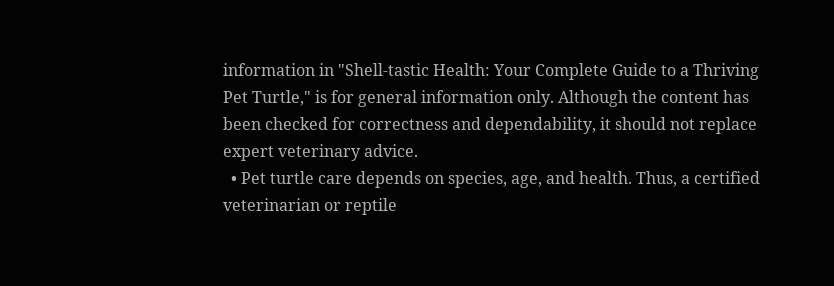information in "Shell-tastic Health: Your Complete Guide to a Thriving Pet Turtle," is for general information only. Although the content has been checked for correctness and dependability, it should not replace expert veterinary advice.
  • Pet turtle care depends on species, age, and health. Thus, a certified veterinarian or reptile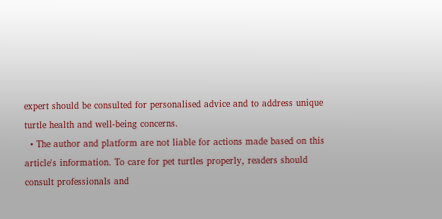expert should be consulted for personalised advice and to address unique turtle health and well-being concerns.
  • The author and platform are not liable for actions made based on this article's information. To care for pet turtles properly, readers should consult professionals and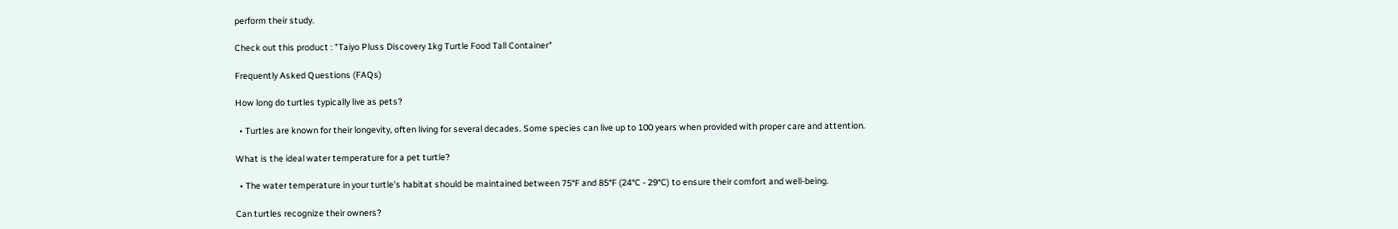perform their study.

Check out this product : "Taiyo Pluss Discovery 1kg Turtle Food Tall Container"

Frequently Asked Questions (FAQs)

How long do turtles typically live as pets?

  • Turtles are known for their longevity, often living for several decades. Some species can live up to 100 years when provided with proper care and attention.

What is the ideal water temperature for a pet turtle?

  • The water temperature in your turtle's habitat should be maintained between 75°F and 85°F (24°C - 29°C) to ensure their comfort and well-being.

Can turtles recognize their owners?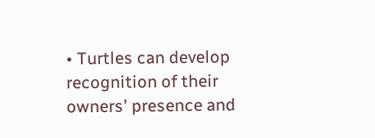• Turtles can develop recognition of their owners' presence and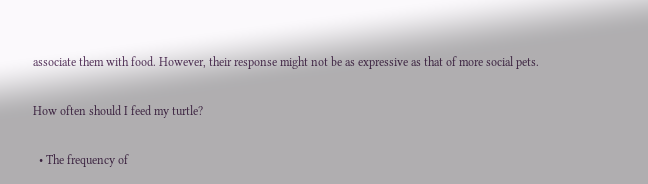associate them with food. However, their response might not be as expressive as that of more social pets.

How often should I feed my turtle?

  • The frequency of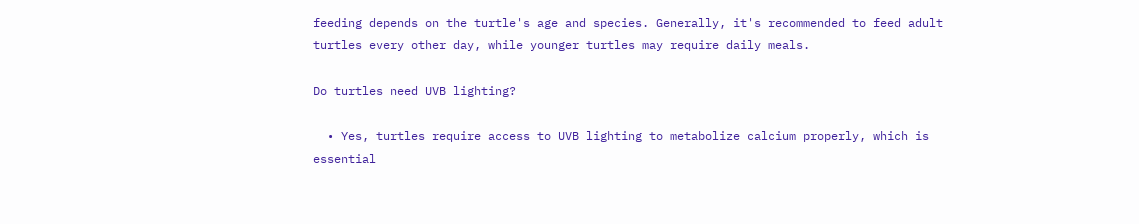feeding depends on the turtle's age and species. Generally, it's recommended to feed adult turtles every other day, while younger turtles may require daily meals.

Do turtles need UVB lighting?

  • Yes, turtles require access to UVB lighting to metabolize calcium properly, which is essential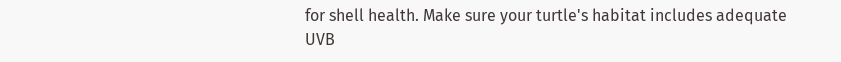for shell health. Make sure your turtle's habitat includes adequate UVB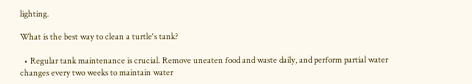lighting.

What is the best way to clean a turtle's tank?

  • Regular tank maintenance is crucial. Remove uneaten food and waste daily, and perform partial water changes every two weeks to maintain water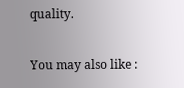quality.

You may also like :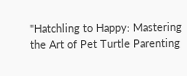"Hatchling to Happy: Mastering the Art of Pet Turtle Parenting